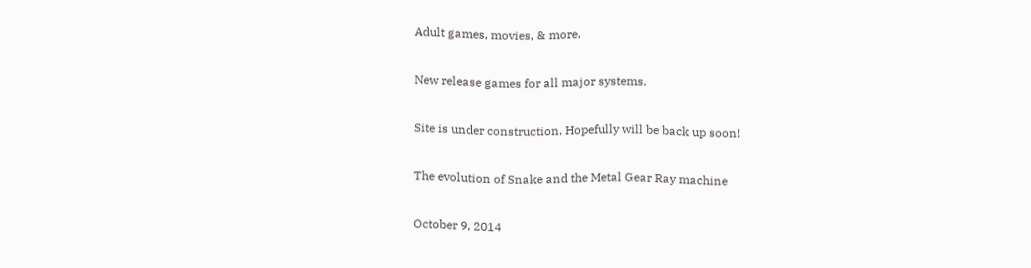Adult games, movies, & more.

New release games for all major systems.

Site is under construction. Hopefully will be back up soon!

The evolution of Snake and the Metal Gear Ray machine

October 9, 2014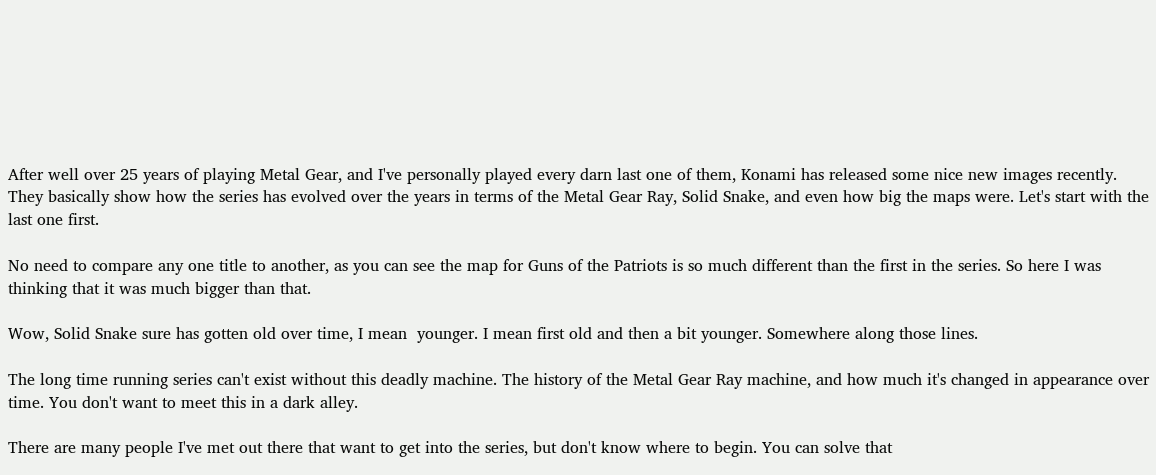After well over 25 years of playing Metal Gear, and I've personally played every darn last one of them, Konami has released some nice new images recently. They basically show how the series has evolved over the years in terms of the Metal Gear Ray, Solid Snake, and even how big the maps were. Let's start with the last one first.

No need to compare any one title to another, as you can see the map for Guns of the Patriots is so much different than the first in the series. So here I was thinking that it was much bigger than that.

Wow, Solid Snake sure has gotten old over time, I mean  younger. I mean first old and then a bit younger. Somewhere along those lines.

The long time running series can't exist without this deadly machine. The history of the Metal Gear Ray machine, and how much it's changed in appearance over time. You don't want to meet this in a dark alley.

There are many people I've met out there that want to get into the series, but don't know where to begin. You can solve that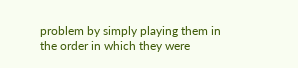problem by simply playing them in the order in which they were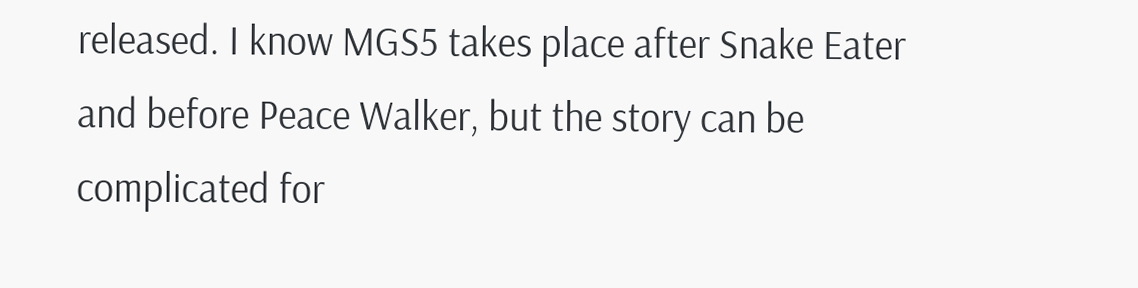released. I know MGS5 takes place after Snake Eater and before Peace Walker, but the story can be complicated for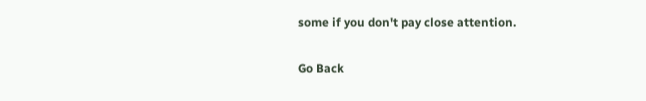some if you don't pay close attention.

Go Back